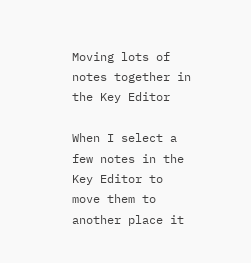Moving lots of notes together in the Key Editor

When I select a few notes in the Key Editor to move them to another place it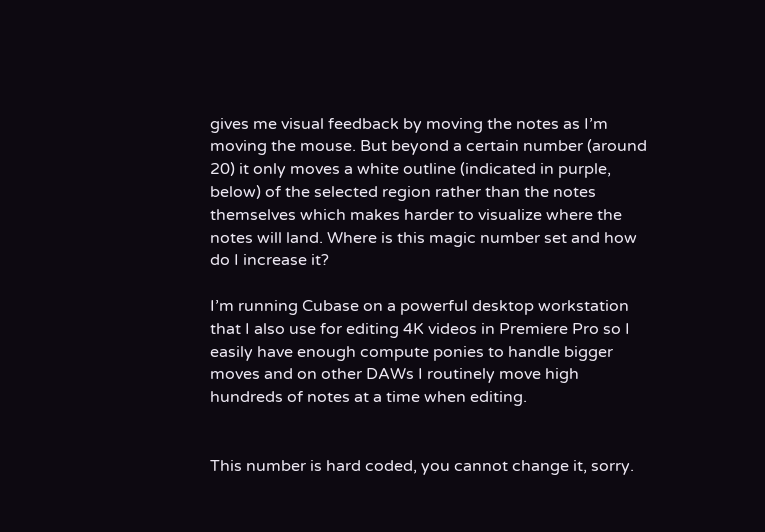gives me visual feedback by moving the notes as I’m moving the mouse. But beyond a certain number (around 20) it only moves a white outline (indicated in purple, below) of the selected region rather than the notes themselves which makes harder to visualize where the notes will land. Where is this magic number set and how do I increase it?

I’m running Cubase on a powerful desktop workstation that I also use for editing 4K videos in Premiere Pro so I easily have enough compute ponies to handle bigger moves and on other DAWs I routinely move high hundreds of notes at a time when editing.


This number is hard coded, you cannot change it, sorry.